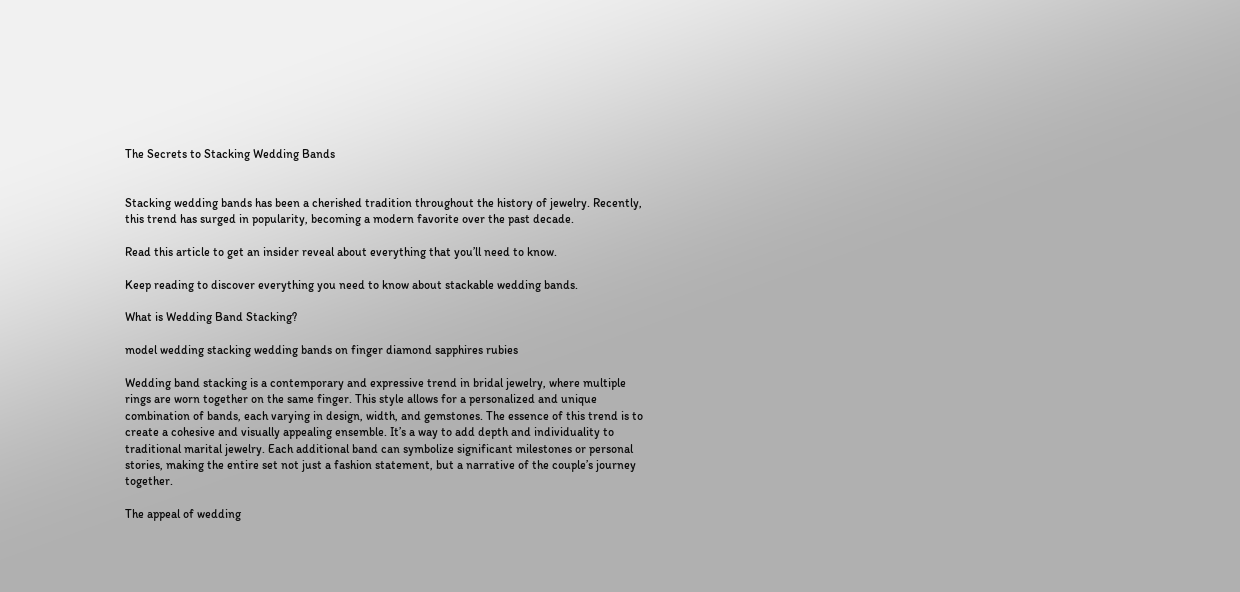The Secrets to Stacking Wedding Bands


Stacking wedding bands has been a cherished tradition throughout the history of jewelry. Recently, this trend has surged in popularity, becoming a modern favorite over the past decade.

Read this article to get an insider reveal about everything that you’ll need to know.

Keep reading to discover everything you need to know about stackable wedding bands.

What is Wedding Band Stacking?

model wedding stacking wedding bands on finger diamond sapphires rubies

Wedding band stacking is a contemporary and expressive trend in bridal jewelry, where multiple rings are worn together on the same finger. This style allows for a personalized and unique combination of bands, each varying in design, width, and gemstones. The essence of this trend is to create a cohesive and visually appealing ensemble. It’s a way to add depth and individuality to traditional marital jewelry. Each additional band can symbolize significant milestones or personal stories, making the entire set not just a fashion statement, but a narrative of the couple’s journey together.

The appeal of wedding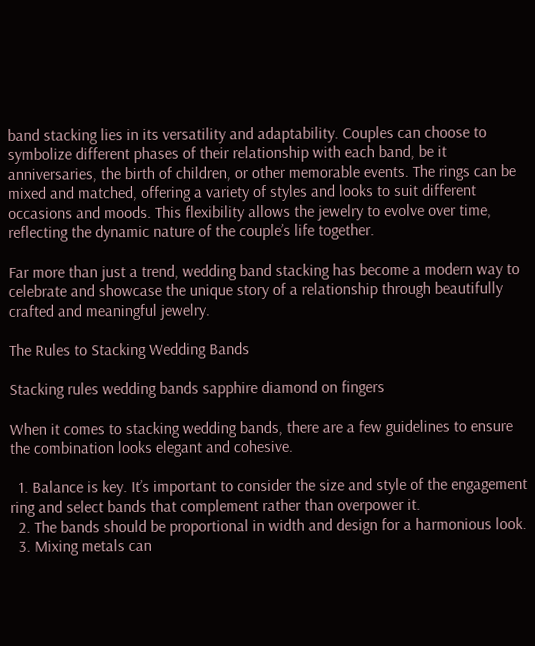band stacking lies in its versatility and adaptability. Couples can choose to symbolize different phases of their relationship with each band, be it anniversaries, the birth of children, or other memorable events. The rings can be mixed and matched, offering a variety of styles and looks to suit different occasions and moods. This flexibility allows the jewelry to evolve over time, reflecting the dynamic nature of the couple’s life together.

Far more than just a trend, wedding band stacking has become a modern way to celebrate and showcase the unique story of a relationship through beautifully crafted and meaningful jewelry.

The Rules to Stacking Wedding Bands

Stacking rules wedding bands sapphire diamond on fingers

When it comes to stacking wedding bands, there are a few guidelines to ensure the combination looks elegant and cohesive.

  1. Balance is key. It’s important to consider the size and style of the engagement ring and select bands that complement rather than overpower it.
  2. The bands should be proportional in width and design for a harmonious look.
  3. Mixing metals can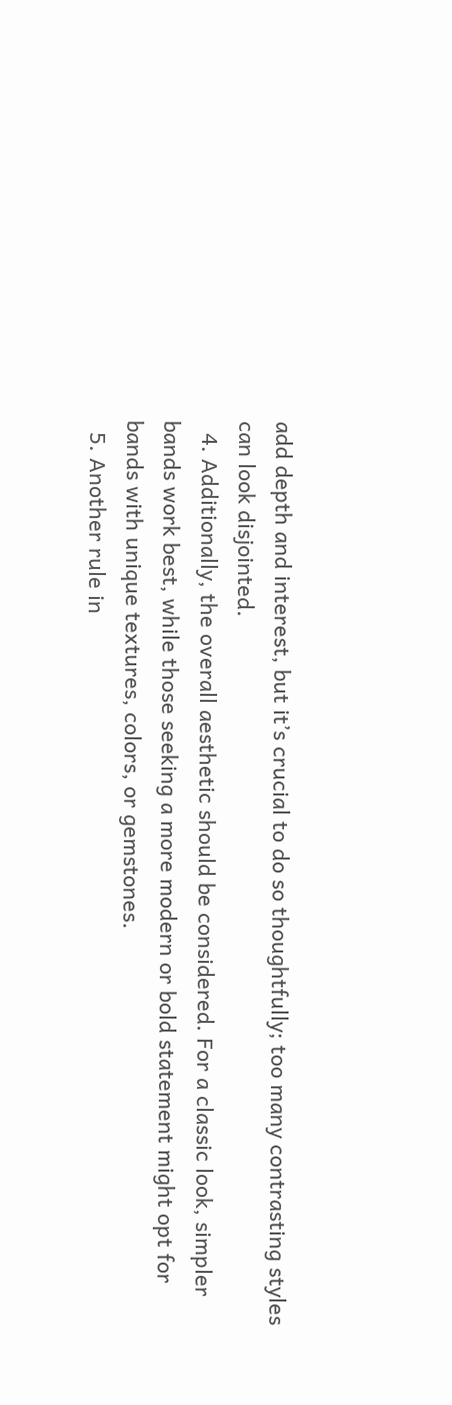add depth and interest, but it’s crucial to do so thoughtfully; too many contrasting styles can look disjointed.
  4. Additionally, the overall aesthetic should be considered. For a classic look, simpler bands work best, while those seeking a more modern or bold statement might opt for bands with unique textures, colors, or gemstones.
  5. Another rule in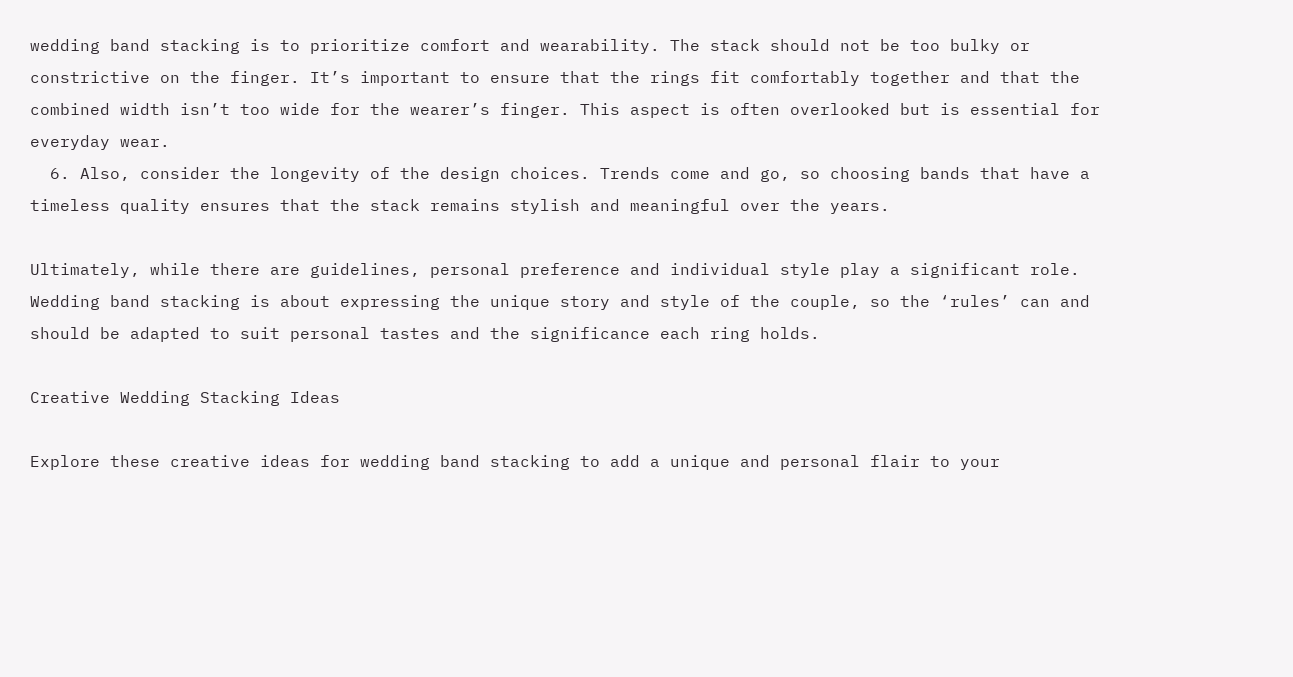wedding band stacking is to prioritize comfort and wearability. The stack should not be too bulky or constrictive on the finger. It’s important to ensure that the rings fit comfortably together and that the combined width isn’t too wide for the wearer’s finger. This aspect is often overlooked but is essential for everyday wear.
  6. Also, consider the longevity of the design choices. Trends come and go, so choosing bands that have a timeless quality ensures that the stack remains stylish and meaningful over the years.

Ultimately, while there are guidelines, personal preference and individual style play a significant role. Wedding band stacking is about expressing the unique story and style of the couple, so the ‘rules’ can and should be adapted to suit personal tastes and the significance each ring holds.

Creative Wedding Stacking Ideas

Explore these creative ideas for wedding band stacking to add a unique and personal flair to your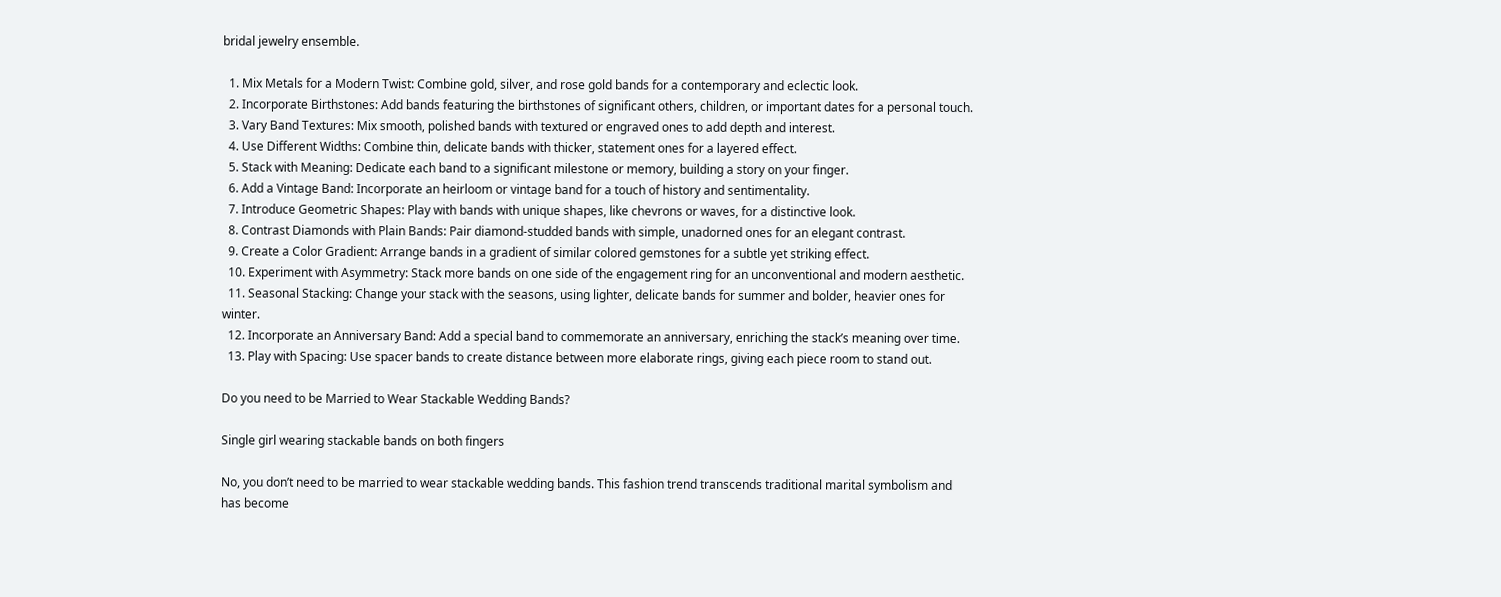bridal jewelry ensemble.

  1. Mix Metals for a Modern Twist: Combine gold, silver, and rose gold bands for a contemporary and eclectic look.
  2. Incorporate Birthstones: Add bands featuring the birthstones of significant others, children, or important dates for a personal touch.
  3. Vary Band Textures: Mix smooth, polished bands with textured or engraved ones to add depth and interest.
  4. Use Different Widths: Combine thin, delicate bands with thicker, statement ones for a layered effect.
  5. Stack with Meaning: Dedicate each band to a significant milestone or memory, building a story on your finger.
  6. Add a Vintage Band: Incorporate an heirloom or vintage band for a touch of history and sentimentality.
  7. Introduce Geometric Shapes: Play with bands with unique shapes, like chevrons or waves, for a distinctive look.
  8. Contrast Diamonds with Plain Bands: Pair diamond-studded bands with simple, unadorned ones for an elegant contrast.
  9. Create a Color Gradient: Arrange bands in a gradient of similar colored gemstones for a subtle yet striking effect.
  10. Experiment with Asymmetry: Stack more bands on one side of the engagement ring for an unconventional and modern aesthetic.
  11. Seasonal Stacking: Change your stack with the seasons, using lighter, delicate bands for summer and bolder, heavier ones for winter.
  12. Incorporate an Anniversary Band: Add a special band to commemorate an anniversary, enriching the stack’s meaning over time.
  13. Play with Spacing: Use spacer bands to create distance between more elaborate rings, giving each piece room to stand out.

Do you need to be Married to Wear Stackable Wedding Bands?

Single girl wearing stackable bands on both fingers

No, you don’t need to be married to wear stackable wedding bands. This fashion trend transcends traditional marital symbolism and has become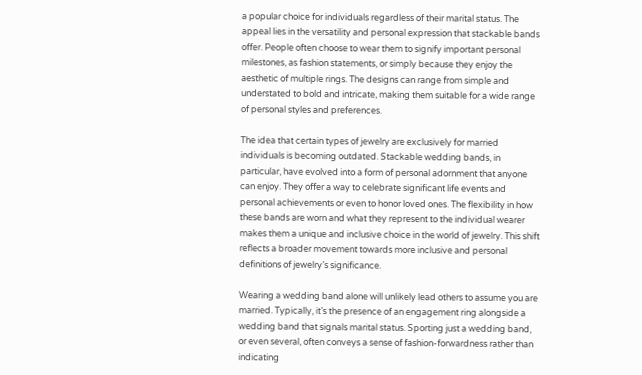a popular choice for individuals regardless of their marital status. The appeal lies in the versatility and personal expression that stackable bands offer. People often choose to wear them to signify important personal milestones, as fashion statements, or simply because they enjoy the aesthetic of multiple rings. The designs can range from simple and understated to bold and intricate, making them suitable for a wide range of personal styles and preferences.

The idea that certain types of jewelry are exclusively for married individuals is becoming outdated. Stackable wedding bands, in particular, have evolved into a form of personal adornment that anyone can enjoy. They offer a way to celebrate significant life events and personal achievements or even to honor loved ones. The flexibility in how these bands are worn and what they represent to the individual wearer makes them a unique and inclusive choice in the world of jewelry. This shift reflects a broader movement towards more inclusive and personal definitions of jewelry’s significance.

Wearing a wedding band alone will unlikely lead others to assume you are married. Typically, it’s the presence of an engagement ring alongside a wedding band that signals marital status. Sporting just a wedding band, or even several, often conveys a sense of fashion-forwardness rather than indicating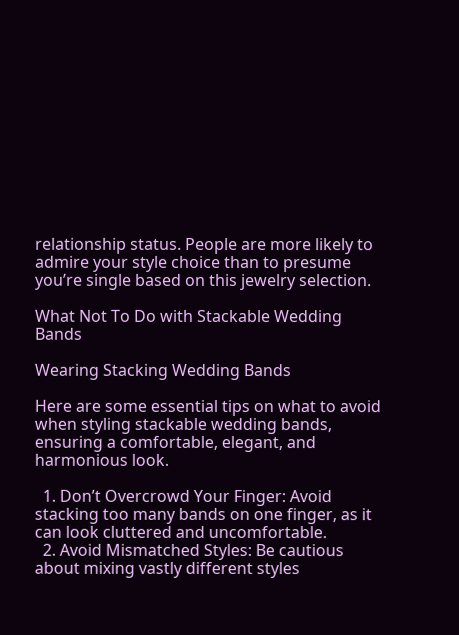relationship status. People are more likely to admire your style choice than to presume you’re single based on this jewelry selection.

What Not To Do with Stackable Wedding Bands

Wearing Stacking Wedding Bands

Here are some essential tips on what to avoid when styling stackable wedding bands, ensuring a comfortable, elegant, and harmonious look.

  1. Don’t Overcrowd Your Finger: Avoid stacking too many bands on one finger, as it can look cluttered and uncomfortable.
  2. Avoid Mismatched Styles: Be cautious about mixing vastly different styles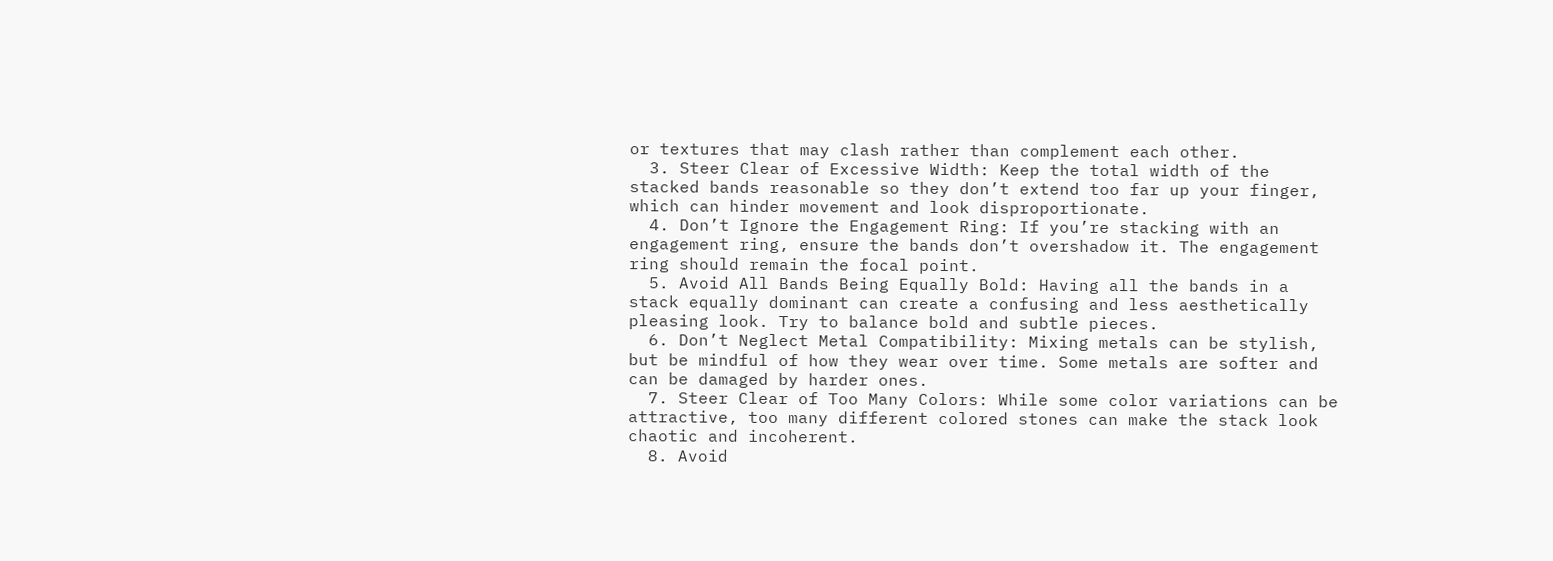or textures that may clash rather than complement each other.
  3. Steer Clear of Excessive Width: Keep the total width of the stacked bands reasonable so they don’t extend too far up your finger, which can hinder movement and look disproportionate.
  4. Don’t Ignore the Engagement Ring: If you’re stacking with an engagement ring, ensure the bands don’t overshadow it. The engagement ring should remain the focal point.
  5. Avoid All Bands Being Equally Bold: Having all the bands in a stack equally dominant can create a confusing and less aesthetically pleasing look. Try to balance bold and subtle pieces.
  6. Don’t Neglect Metal Compatibility: Mixing metals can be stylish, but be mindful of how they wear over time. Some metals are softer and can be damaged by harder ones.
  7. Steer Clear of Too Many Colors: While some color variations can be attractive, too many different colored stones can make the stack look chaotic and incoherent.
  8. Avoid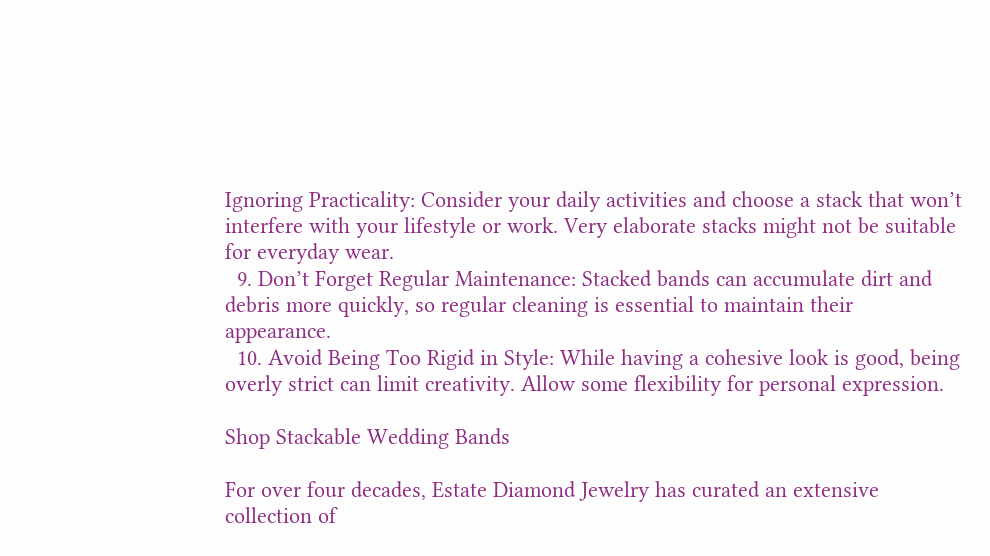Ignoring Practicality: Consider your daily activities and choose a stack that won’t interfere with your lifestyle or work. Very elaborate stacks might not be suitable for everyday wear.
  9. Don’t Forget Regular Maintenance: Stacked bands can accumulate dirt and debris more quickly, so regular cleaning is essential to maintain their appearance.
  10. Avoid Being Too Rigid in Style: While having a cohesive look is good, being overly strict can limit creativity. Allow some flexibility for personal expression.

Shop Stackable Wedding Bands

For over four decades, Estate Diamond Jewelry has curated an extensive collection of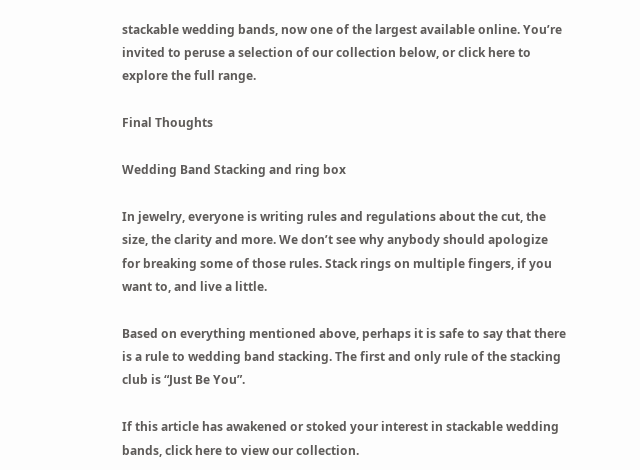stackable wedding bands, now one of the largest available online. You’re invited to peruse a selection of our collection below, or click here to explore the full range.

Final Thoughts

Wedding Band Stacking and ring box

In jewelry, everyone is writing rules and regulations about the cut, the size, the clarity and more. We don’t see why anybody should apologize for breaking some of those rules. Stack rings on multiple fingers, if you want to, and live a little.

Based on everything mentioned above, perhaps it is safe to say that there is a rule to wedding band stacking. The first and only rule of the stacking club is “Just Be You”.

If this article has awakened or stoked your interest in stackable wedding bands, click here to view our collection.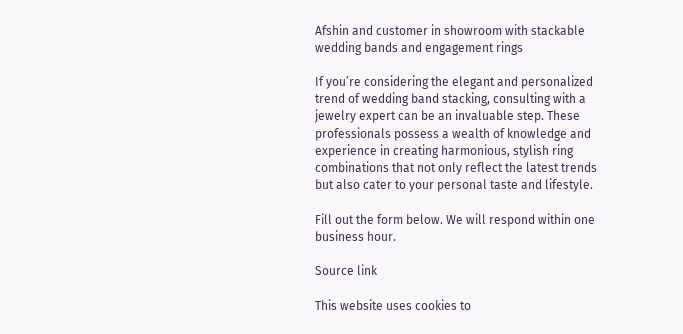Afshin and customer in showroom with stackable wedding bands and engagement rings

If you’re considering the elegant and personalized trend of wedding band stacking, consulting with a jewelry expert can be an invaluable step. These professionals possess a wealth of knowledge and experience in creating harmonious, stylish ring combinations that not only reflect the latest trends but also cater to your personal taste and lifestyle.

Fill out the form below. We will respond within one business hour.

Source link

This website uses cookies to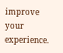improve your experience.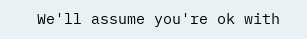We'll assume you're ok with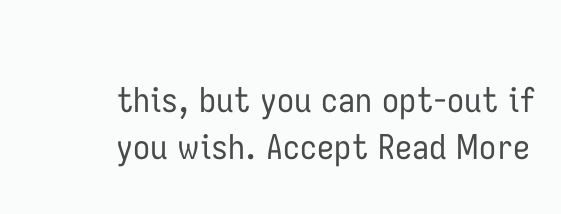this, but you can opt-out if you wish. Accept Read More